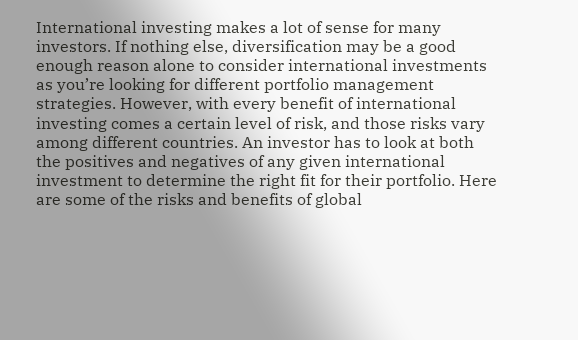International investing makes a lot of sense for many investors. If nothing else, diversification may be a good enough reason alone to consider international investments as you’re looking for different portfolio management strategies. However, with every benefit of international investing comes a certain level of risk, and those risks vary among different countries. An investor has to look at both the positives and negatives of any given international investment to determine the right fit for their portfolio. Here are some of the risks and benefits of global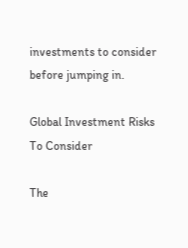investments to consider before jumping in.

Global Investment Risks To Consider

The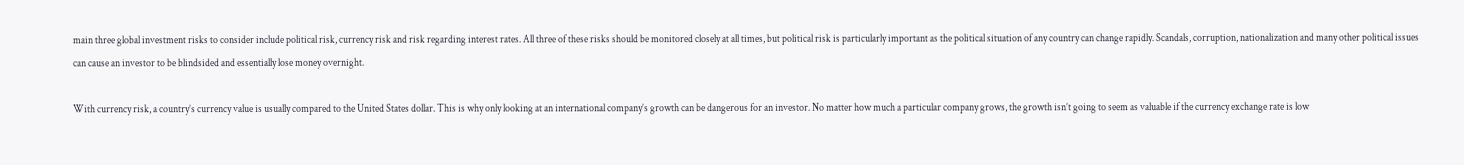main three global investment risks to consider include political risk, currency risk and risk regarding interest rates. All three of these risks should be monitored closely at all times, but political risk is particularly important as the political situation of any country can change rapidly. Scandals, corruption, nationalization and many other political issues can cause an investor to be blindsided and essentially lose money overnight.

With currency risk, a country’s currency value is usually compared to the United States dollar. This is why only looking at an international company’s growth can be dangerous for an investor. No matter how much a particular company grows, the growth isn’t going to seem as valuable if the currency exchange rate is low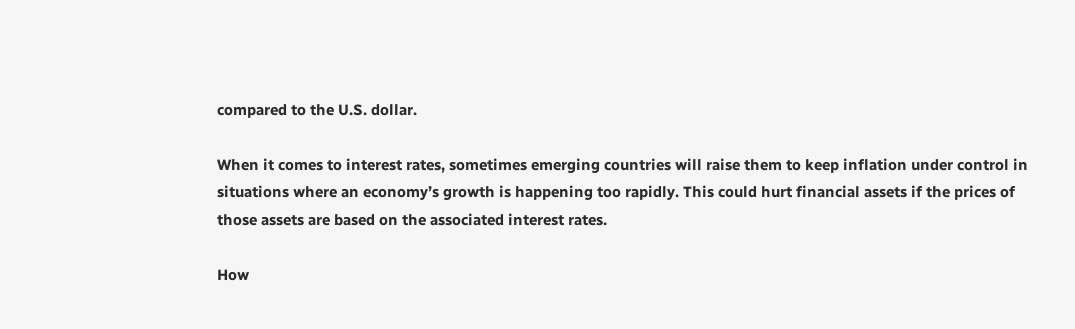compared to the U.S. dollar.

When it comes to interest rates, sometimes emerging countries will raise them to keep inflation under control in situations where an economy’s growth is happening too rapidly. This could hurt financial assets if the prices of those assets are based on the associated interest rates.

How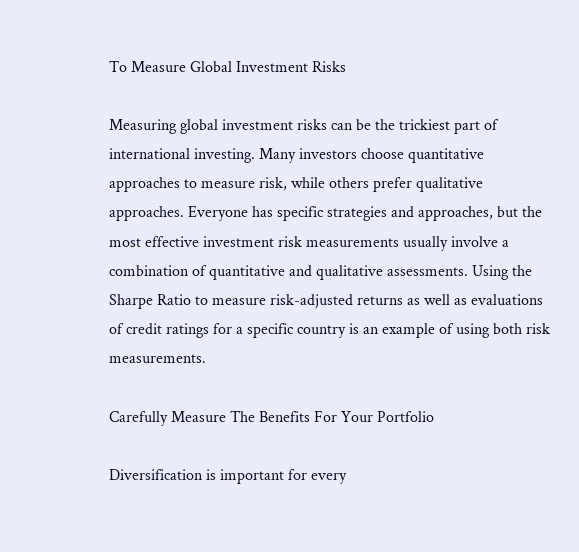To Measure Global Investment Risks

Measuring global investment risks can be the trickiest part of international investing. Many investors choose quantitative approaches to measure risk, while others prefer qualitative approaches. Everyone has specific strategies and approaches, but the most effective investment risk measurements usually involve a combination of quantitative and qualitative assessments. Using the Sharpe Ratio to measure risk-adjusted returns as well as evaluations of credit ratings for a specific country is an example of using both risk measurements.

Carefully Measure The Benefits For Your Portfolio

Diversification is important for every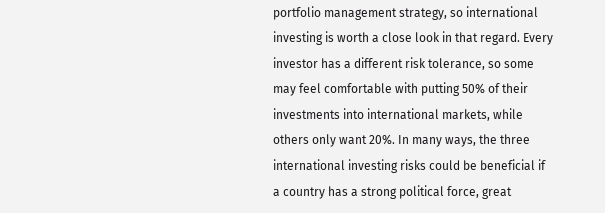portfolio management strategy, so international investing is worth a close look in that regard. Every investor has a different risk tolerance, so some may feel comfortable with putting 50% of their investments into international markets, while others only want 20%. In many ways, the three international investing risks could be beneficial if a country has a strong political force, great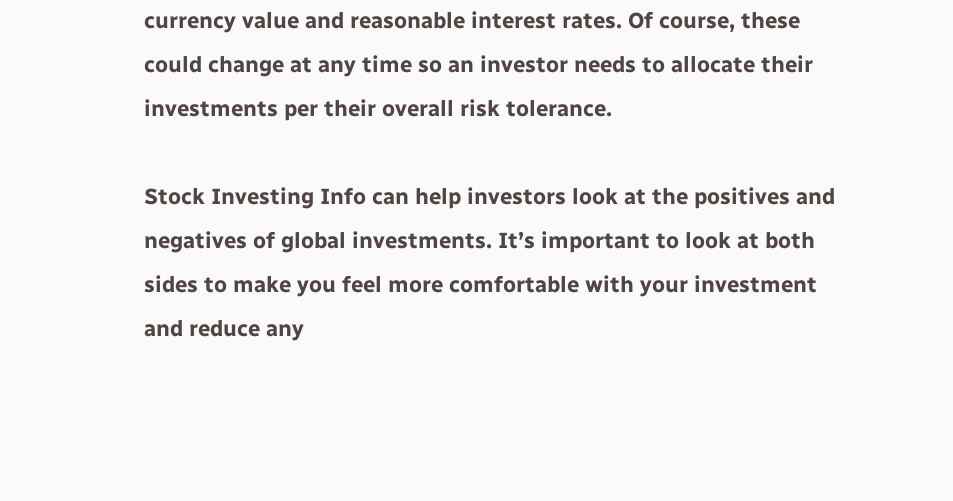currency value and reasonable interest rates. Of course, these could change at any time so an investor needs to allocate their investments per their overall risk tolerance.

Stock Investing Info can help investors look at the positives and negatives of global investments. It’s important to look at both sides to make you feel more comfortable with your investment and reduce any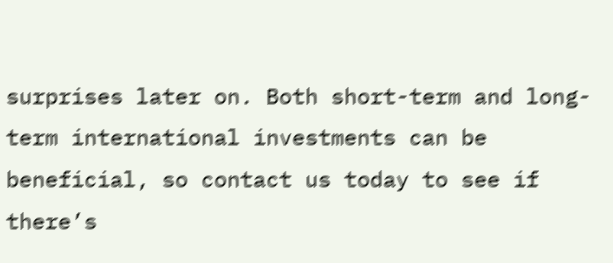surprises later on. Both short-term and long-term international investments can be beneficial, so contact us today to see if there’s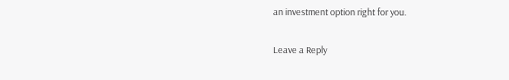an investment option right for you.

Leave a Reply